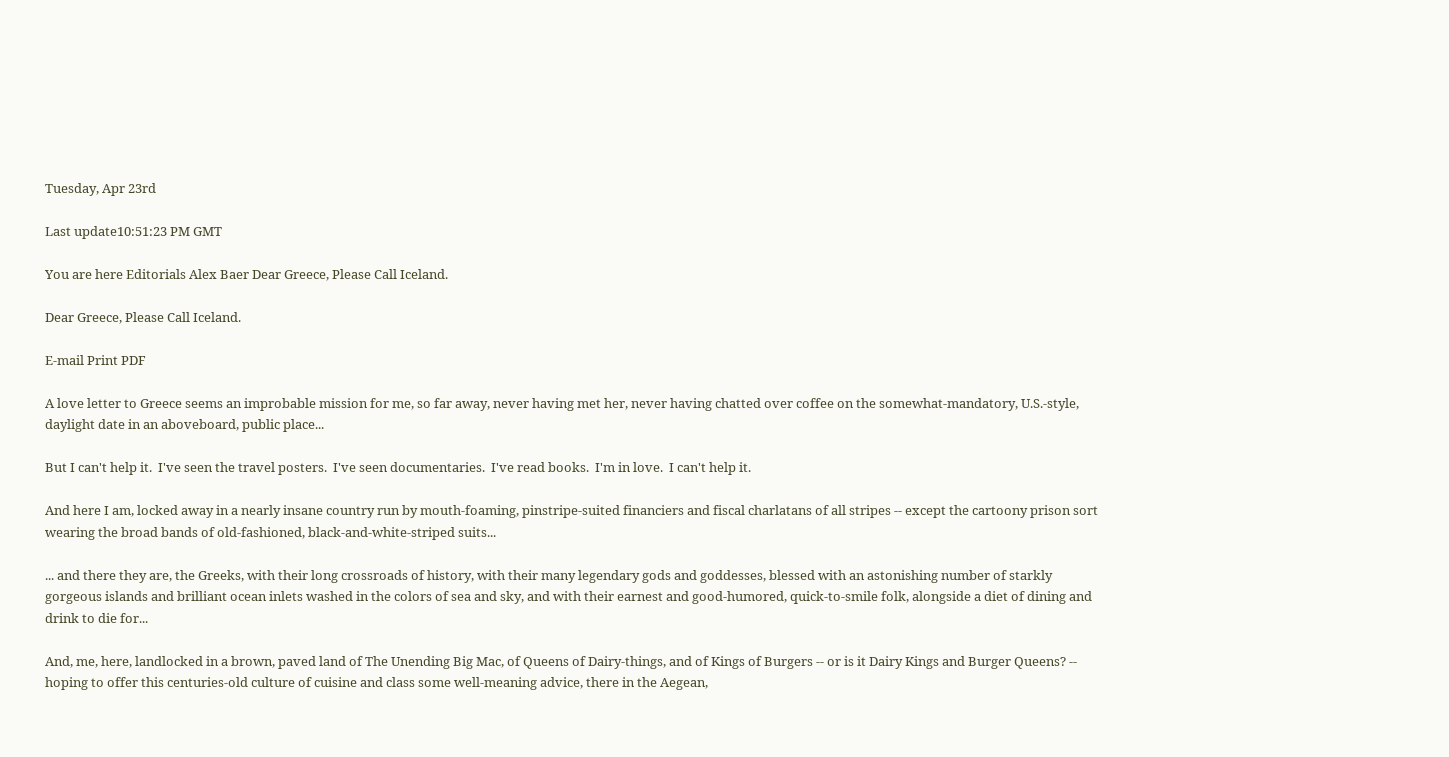Tuesday, Apr 23rd

Last update10:51:23 PM GMT

You are here Editorials Alex Baer Dear Greece, Please Call Iceland.

Dear Greece, Please Call Iceland.

E-mail Print PDF

A love letter to Greece seems an improbable mission for me, so far away, never having met her, never having chatted over coffee on the somewhat-mandatory, U.S.-style, daylight date in an aboveboard, public place...

But I can't help it.  I've seen the travel posters.  I've seen documentaries.  I've read books.  I'm in love.  I can't help it.

And here I am, locked away in a nearly insane country run by mouth-foaming, pinstripe-suited financiers and fiscal charlatans of all stripes -- except the cartoony prison sort wearing the broad bands of old-fashioned, black-and-white-striped suits...

... and there they are, the Greeks, with their long crossroads of history, with their many legendary gods and goddesses, blessed with an astonishing number of starkly gorgeous islands and brilliant ocean inlets washed in the colors of sea and sky, and with their earnest and good-humored, quick-to-smile folk, alongside a diet of dining and drink to die for...

And, me, here, landlocked in a brown, paved land of The Unending Big Mac, of Queens of Dairy-things, and of Kings of Burgers -- or is it Dairy Kings and Burger Queens? -- hoping to offer this centuries-old culture of cuisine and class some well-meaning advice, there in the Aegean,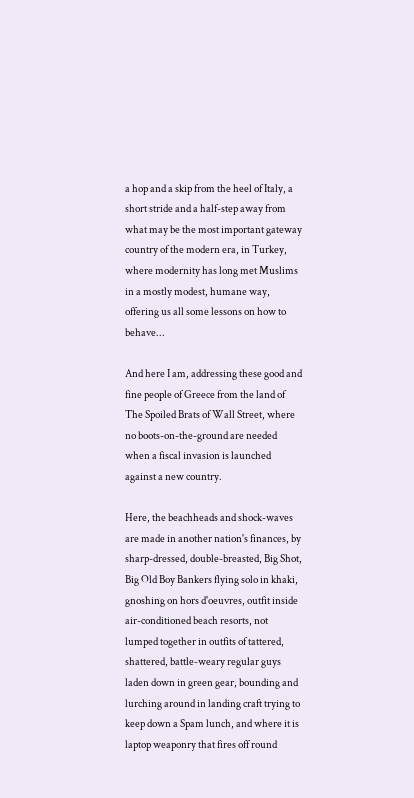a hop and a skip from the heel of Italy, a short stride and a half-step away from what may be the most important gateway country of the modern era, in Turkey, where modernity has long met Muslims in a mostly modest, humane way, offering us all some lessons on how to behave...

And here I am, addressing these good and fine people of Greece from the land of The Spoiled Brats of Wall Street, where no boots-on-the-ground are needed when a fiscal invasion is launched against a new country.

Here, the beachheads and shock-waves are made in another nation's finances, by sharp-dressed, double-breasted, Big Shot, Big Old Boy Bankers flying solo in khaki, gnoshing on hors d'oeuvres, outfit inside air-conditioned beach resorts, not lumped together in outfits of tattered, shattered, battle-weary regular guys laden down in green gear, bounding and lurching around in landing craft trying to keep down a Spam lunch, and where it is laptop weaponry that fires off round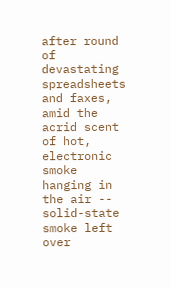after round of devastating spreadsheets and faxes, amid the acrid scent of hot, electronic smoke hanging in the air -- solid-state smoke left over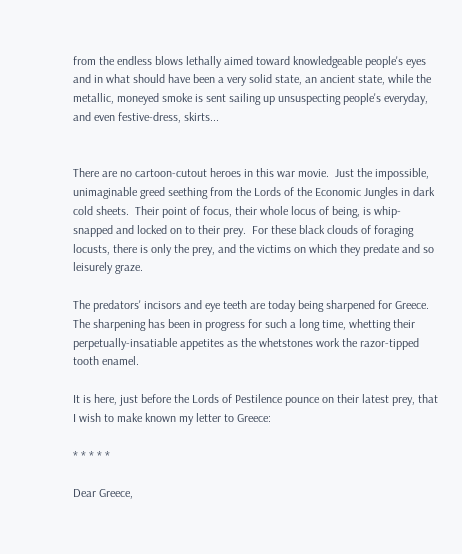from the endless blows lethally aimed toward knowledgeable people's eyes and in what should have been a very solid state, an ancient state, while the metallic, moneyed smoke is sent sailing up unsuspecting people's everyday, and even festive-dress, skirts...


There are no cartoon-cutout heroes in this war movie.  Just the impossible, unimaginable greed seething from the Lords of the Economic Jungles in dark cold sheets.  Their point of focus, their whole locus of being, is whip-snapped and locked on to their prey.  For these black clouds of foraging locusts, there is only the prey, and the victims on which they predate and so leisurely graze.

The predators' incisors and eye teeth are today being sharpened for Greece.  The sharpening has been in progress for such a long time, whetting their perpetually-insatiable appetites as the whetstones work the razor-tipped tooth enamel.

It is here, just before the Lords of Pestilence pounce on their latest prey, that I wish to make known my letter to Greece:

* * * * *

Dear Greece,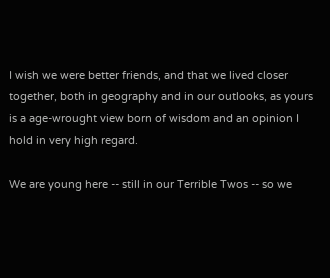I wish we were better friends, and that we lived closer together, both in geography and in our outlooks, as yours is a age-wrought view born of wisdom and an opinion I hold in very high regard.

We are young here -- still in our Terrible Twos -- so we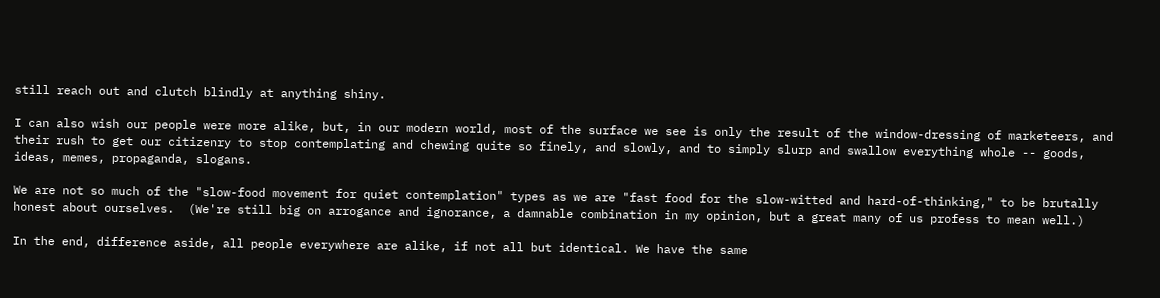still reach out and clutch blindly at anything shiny.

I can also wish our people were more alike, but, in our modern world, most of the surface we see is only the result of the window-dressing of marketeers, and their rush to get our citizenry to stop contemplating and chewing quite so finely, and slowly, and to simply slurp and swallow everything whole -- goods, ideas, memes, propaganda, slogans.

We are not so much of the "slow-food movement for quiet contemplation" types as we are "fast food for the slow-witted and hard-of-thinking," to be brutally honest about ourselves.  (We're still big on arrogance and ignorance, a damnable combination in my opinion, but a great many of us profess to mean well.)

In the end, difference aside, all people everywhere are alike, if not all but identical. We have the same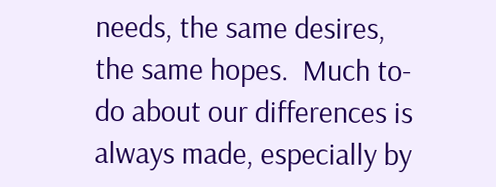needs, the same desires, the same hopes.  Much to-do about our differences is always made, especially by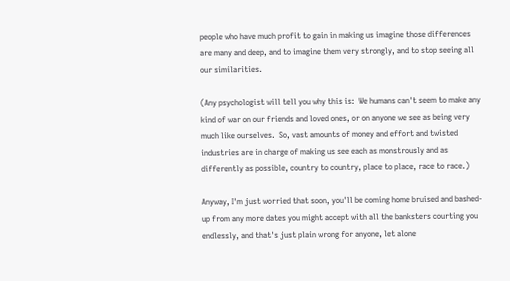people who have much profit to gain in making us imagine those differences are many and deep, and to imagine them very strongly, and to stop seeing all our similarities.

(Any psychologist will tell you why this is:  We humans can't seem to make any kind of war on our friends and loved ones, or on anyone we see as being very much like ourselves.  So, vast amounts of money and effort and twisted industries are in charge of making us see each as monstrously and as differently as possible, country to country, place to place, race to race.)

Anyway, I'm just worried that soon, you'll be coming home bruised and bashed-up from any more dates you might accept with all the banksters courting you endlessly, and that's just plain wrong for anyone, let alone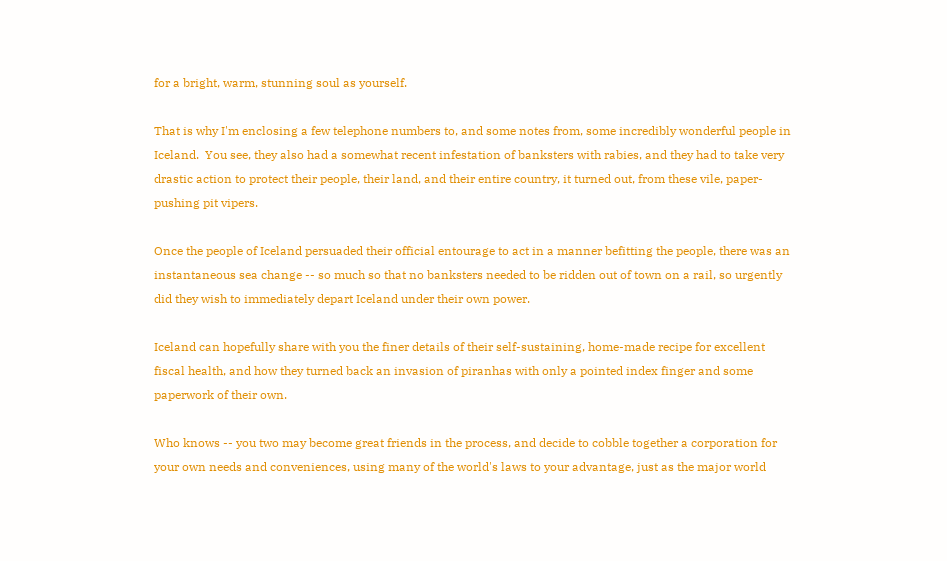for a bright, warm, stunning soul as yourself.

That is why I'm enclosing a few telephone numbers to, and some notes from, some incredibly wonderful people in Iceland.  You see, they also had a somewhat recent infestation of banksters with rabies, and they had to take very drastic action to protect their people, their land, and their entire country, it turned out, from these vile, paper-pushing pit vipers.

Once the people of Iceland persuaded their official entourage to act in a manner befitting the people, there was an instantaneous sea change -- so much so that no banksters needed to be ridden out of town on a rail, so urgently did they wish to immediately depart Iceland under their own power.

Iceland can hopefully share with you the finer details of their self-sustaining, home-made recipe for excellent fiscal health, and how they turned back an invasion of piranhas with only a pointed index finger and some paperwork of their own.

Who knows -- you two may become great friends in the process, and decide to cobble together a corporation for your own needs and conveniences, using many of the world's laws to your advantage, just as the major world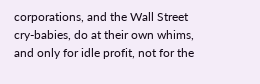corporations, and the Wall Street cry-babies, do at their own whims, and only for idle profit, not for the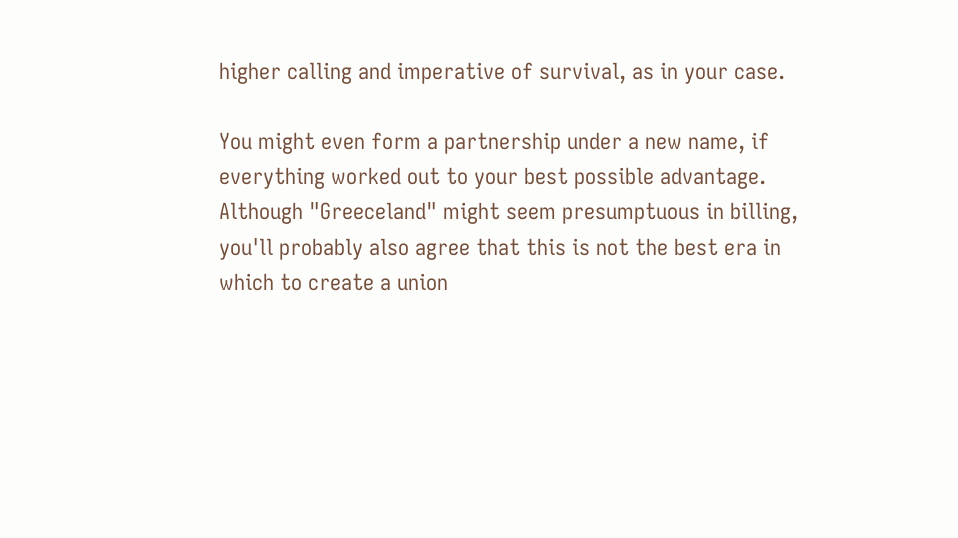higher calling and imperative of survival, as in your case.

You might even form a partnership under a new name, if everything worked out to your best possible advantage.  Although "Greeceland" might seem presumptuous in billing, you'll probably also agree that this is not the best era in which to create a union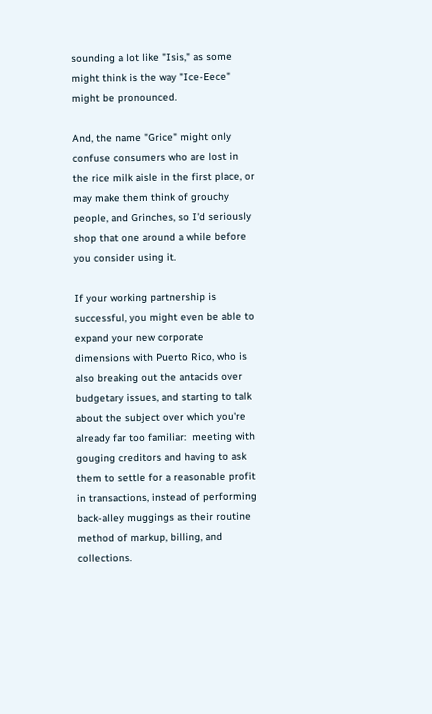sounding a lot like "Isis," as some might think is the way "Ice-Eece" might be pronounced.

And, the name "Grice" might only confuse consumers who are lost in the rice milk aisle in the first place, or may make them think of grouchy people, and Grinches, so I'd seriously shop that one around a while before you consider using it.

If your working partnership is successful, you might even be able to expand your new corporate dimensions with Puerto Rico, who is also breaking out the antacids over budgetary issues, and starting to talk about the subject over which you're already far too familiar:  meeting with gouging creditors and having to ask them to settle for a reasonable profit in transactions, instead of performing back-alley muggings as their routine method of markup, billing, and collections.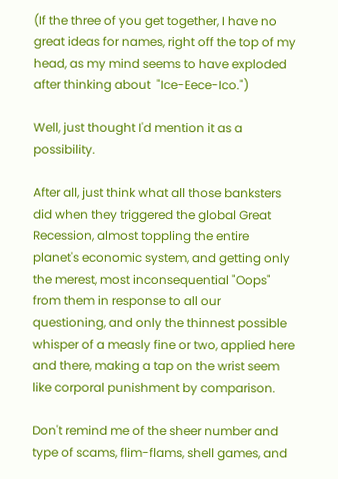(If the three of you get together, I have no great ideas for names, right off the top of my head, as my mind seems to have exploded after thinking about  "Ice-Eece-Ico.")

Well, just thought I'd mention it as a possibility.

After all, just think what all those banksters did when they triggered the global Great Recession, almost toppling the entire planet's economic system, and getting only the merest, most inconsequential "Oops" from them in response to all our questioning, and only the thinnest possible whisper of a measly fine or two, applied here and there, making a tap on the wrist seem like corporal punishment by comparison.

Don't remind me of the sheer number and type of scams, flim-flams, shell games, and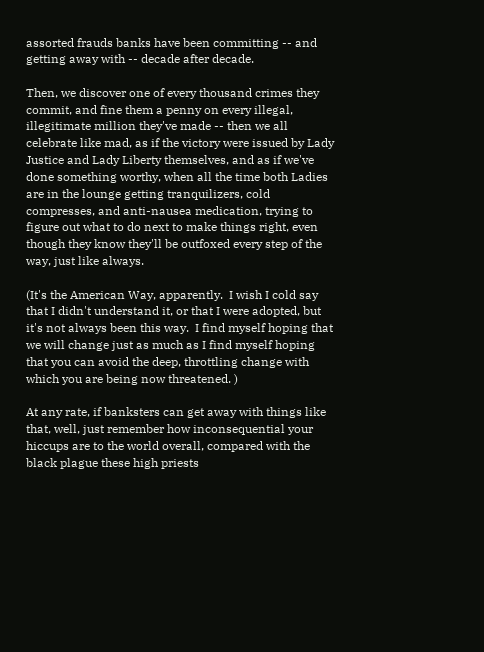assorted frauds banks have been committing -- and getting away with -- decade after decade.

Then, we discover one of every thousand crimes they commit, and fine them a penny on every illegal, illegitimate million they've made -- then we all celebrate like mad, as if the victory were issued by Lady Justice and Lady Liberty themselves, and as if we've done something worthy, when all the time both Ladies are in the lounge getting tranquilizers, cold compresses, and anti-nausea medication, trying to figure out what to do next to make things right, even though they know they'll be outfoxed every step of the way, just like always.

(It's the American Way, apparently.  I wish I cold say that I didn't understand it, or that I were adopted, but it's not always been this way.  I find myself hoping that we will change just as much as I find myself hoping that you can avoid the deep, throttling change with which you are being now threatened. )

At any rate, if banksters can get away with things like that, well, just remember how inconsequential your hiccups are to the world overall, compared with the black plague these high priests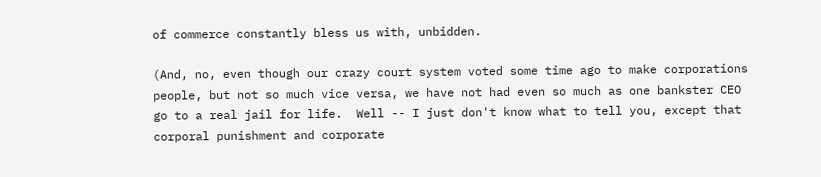of commerce constantly bless us with, unbidden.

(And, no, even though our crazy court system voted some time ago to make corporations people, but not so much vice versa, we have not had even so much as one bankster CEO go to a real jail for life.  Well -- I just don't know what to tell you, except that corporal punishment and corporate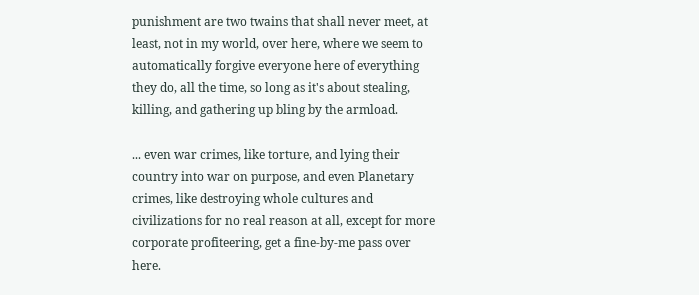punishment are two twains that shall never meet, at least, not in my world, over here, where we seem to automatically forgive everyone here of everything they do, all the time, so long as it's about stealing, killing, and gathering up bling by the armload.

... even war crimes, like torture, and lying their country into war on purpose, and even Planetary crimes, like destroying whole cultures and civilizations for no real reason at all, except for more corporate profiteering, get a fine-by-me pass over here.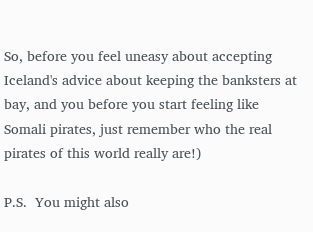So, before you feel uneasy about accepting Iceland's advice about keeping the banksters at bay, and you before you start feeling like Somali pirates, just remember who the real pirates of this world really are!)

P.S.  You might also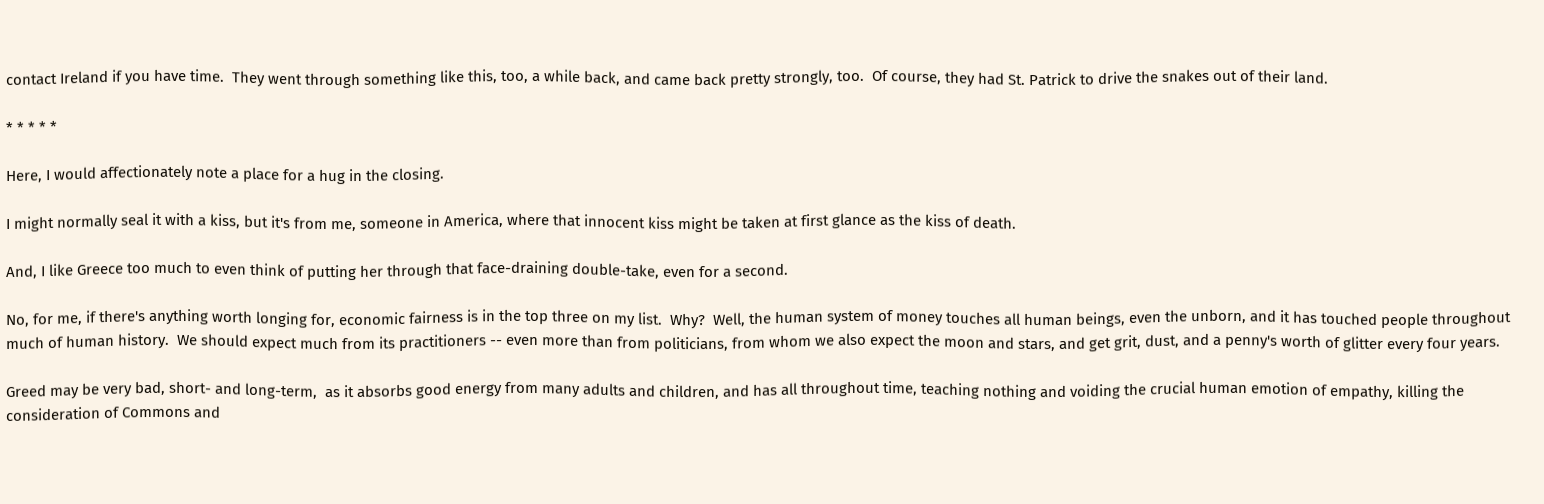contact Ireland if you have time.  They went through something like this, too, a while back, and came back pretty strongly, too.  Of course, they had St. Patrick to drive the snakes out of their land.

* * * * *

Here, I would affectionately note a place for a hug in the closing.

I might normally seal it with a kiss, but it's from me, someone in America, where that innocent kiss might be taken at first glance as the kiss of death.

And, I like Greece too much to even think of putting her through that face-draining double-take, even for a second.

No, for me, if there's anything worth longing for, economic fairness is in the top three on my list.  Why?  Well, the human system of money touches all human beings, even the unborn, and it has touched people throughout much of human history.  We should expect much from its practitioners -- even more than from politicians, from whom we also expect the moon and stars, and get grit, dust, and a penny's worth of glitter every four years.

Greed may be very bad, short- and long-term,  as it absorbs good energy from many adults and children, and has all throughout time, teaching nothing and voiding the crucial human emotion of empathy, killing the consideration of Commons and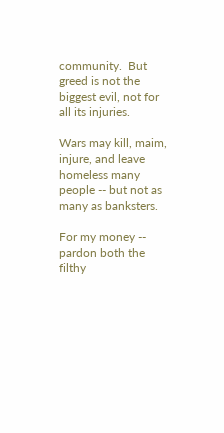community.  But greed is not the biggest evil, not for all its injuries.

Wars may kill, maim, injure, and leave homeless many people -- but not as many as banksters.

For my money -- pardon both the filthy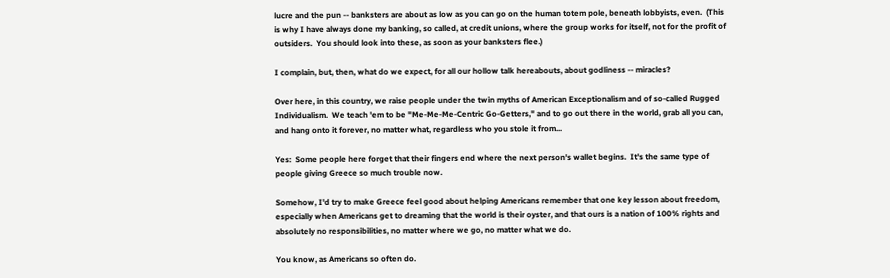lucre and the pun -- banksters are about as low as you can go on the human totem pole, beneath lobbyists, even.  (This is why I have always done my banking, so called, at credit unions, where the group works for itself, not for the profit of outsiders.  You should look into these, as soon as your banksters flee.)

I complain, but, then, what do we expect, for all our hollow talk hereabouts, about godliness -- miracles?

Over here, in this country, we raise people under the twin myths of American Exceptionalism and of so-called Rugged Individualism.  We teach 'em to be "Me-Me-Me-Centric Go-Getters," and to go out there in the world, grab all you can, and hang onto it forever, no matter what, regardless who you stole it from...

Yes:  Some people here forget that their fingers end where the next person's wallet begins.  It's the same type of people giving Greece so much trouble now.

Somehow, I'd try to make Greece feel good about helping Americans remember that one key lesson about freedom, especially when Americans get to dreaming that the world is their oyster, and that ours is a nation of 100% rights and absolutely no responsibilities, no matter where we go, no matter what we do.

You know, as Americans so often do.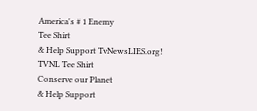America's # 1 Enemy
Tee Shirt
& Help Support TvNewsLIES.org!
TVNL Tee Shirt
Conserve our Planet
& Help Support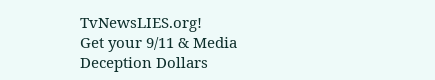TvNewsLIES.org!
Get your 9/11 & Media
Deception Dollars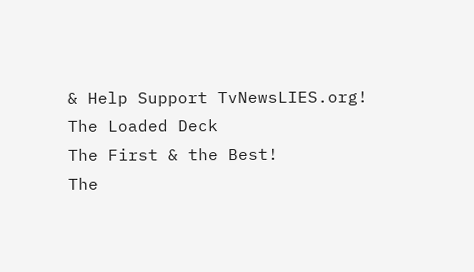& Help Support TvNewsLIES.org!
The Loaded Deck
The First & the Best!
The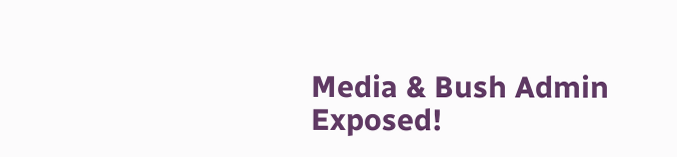Media & Bush Admin Exposed!